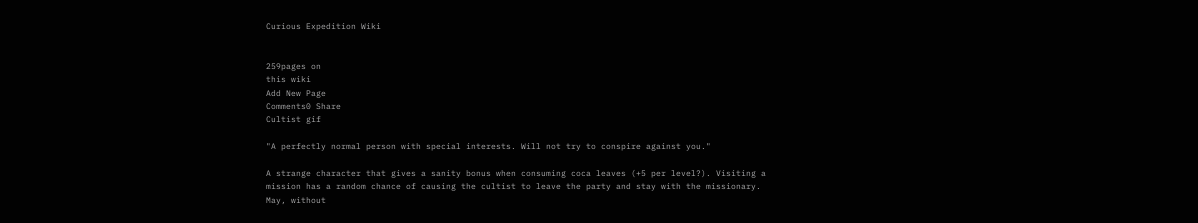Curious Expedition Wiki


259pages on
this wiki
Add New Page
Comments0 Share
Cultist gif

"A perfectly normal person with special interests. Will not try to conspire against you."

A strange character that gives a sanity bonus when consuming coca leaves (+5 per level?). Visiting a mission has a random chance of causing the cultist to leave the party and stay with the missionary. May, without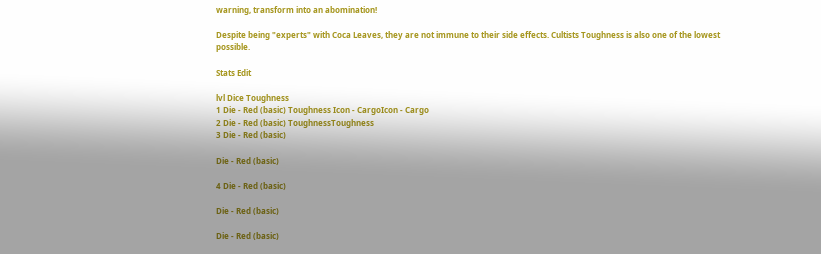warning, transform into an abomination!

Despite being "experts" with Coca Leaves, they are not immune to their side effects. Cultists Toughness is also one of the lowest possible.

Stats Edit

lvl Dice Toughness
1 Die - Red (basic) Toughness Icon - CargoIcon - Cargo
2 Die - Red (basic) ToughnessToughness
3 Die - Red (basic)

Die - Red (basic)

4 Die - Red (basic)

Die - Red (basic)

Die - Red (basic)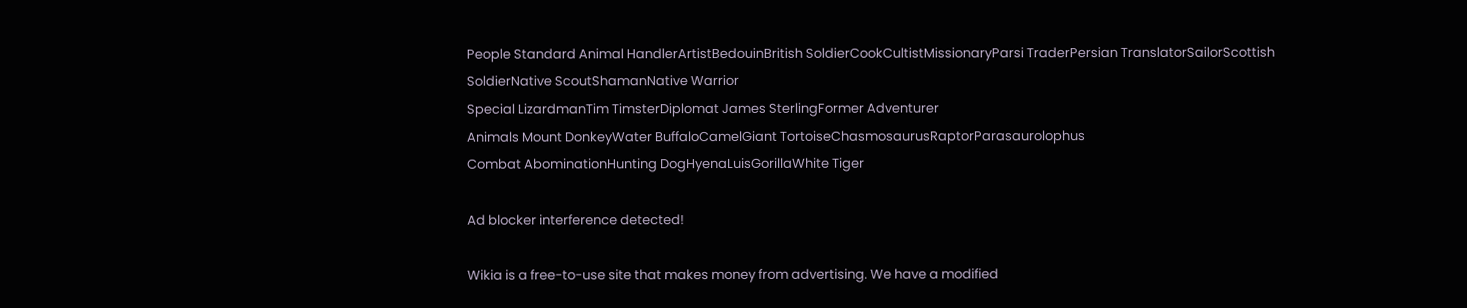People Standard Animal HandlerArtistBedouinBritish SoldierCookCultistMissionaryParsi TraderPersian TranslatorSailorScottish SoldierNative ScoutShamanNative Warrior
Special LizardmanTim TimsterDiplomat James SterlingFormer Adventurer
Animals Mount DonkeyWater BuffaloCamelGiant TortoiseChasmosaurusRaptorParasaurolophus
Combat AbominationHunting DogHyenaLuisGorillaWhite Tiger

Ad blocker interference detected!

Wikia is a free-to-use site that makes money from advertising. We have a modified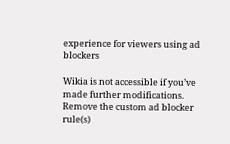experience for viewers using ad blockers

Wikia is not accessible if you’ve made further modifications. Remove the custom ad blocker rule(s)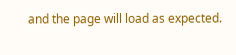and the page will load as expected.